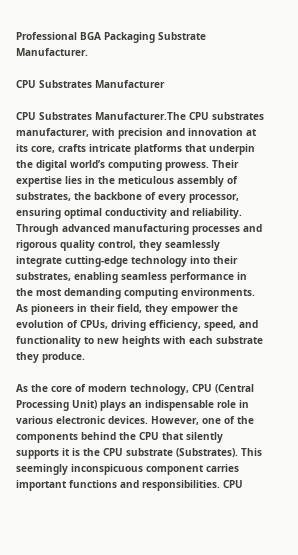Professional BGA Packaging Substrate Manufacturer.

CPU Substrates Manufacturer

CPU Substrates Manufacturer.The CPU substrates manufacturer, with precision and innovation at its core, crafts intricate platforms that underpin the digital world’s computing prowess. Their expertise lies in the meticulous assembly of substrates, the backbone of every processor, ensuring optimal conductivity and reliability. Through advanced manufacturing processes and rigorous quality control, they seamlessly integrate cutting-edge technology into their substrates, enabling seamless performance in the most demanding computing environments. As pioneers in their field, they empower the evolution of CPUs, driving efficiency, speed, and functionality to new heights with each substrate they produce.

As the core of modern technology, CPU (Central Processing Unit) plays an indispensable role in various electronic devices. However, one of the components behind the CPU that silently supports it is the CPU substrate (Substrates). This seemingly inconspicuous component carries important functions and responsibilities. CPU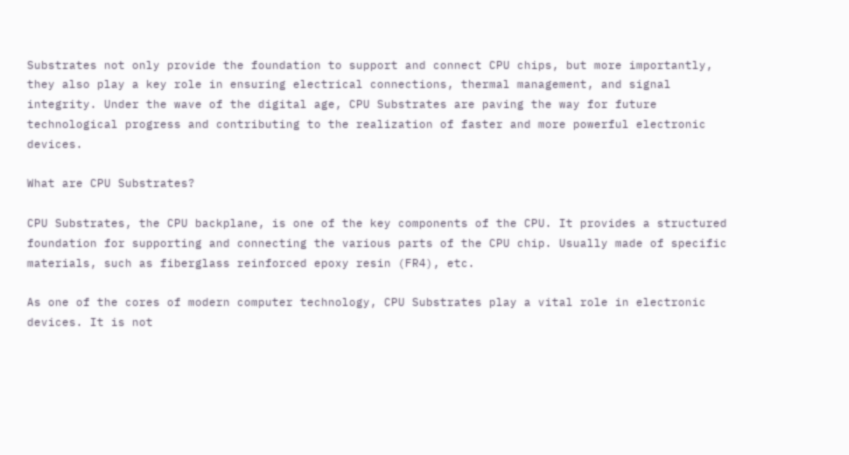Substrates not only provide the foundation to support and connect CPU chips, but more importantly, they also play a key role in ensuring electrical connections, thermal management, and signal integrity. Under the wave of the digital age, CPU Substrates are paving the way for future technological progress and contributing to the realization of faster and more powerful electronic devices.

What are CPU Substrates?

CPU Substrates, the CPU backplane, is one of the key components of the CPU. It provides a structured foundation for supporting and connecting the various parts of the CPU chip. Usually made of specific materials, such as fiberglass reinforced epoxy resin (FR4), etc.

As one of the cores of modern computer technology, CPU Substrates play a vital role in electronic devices. It is not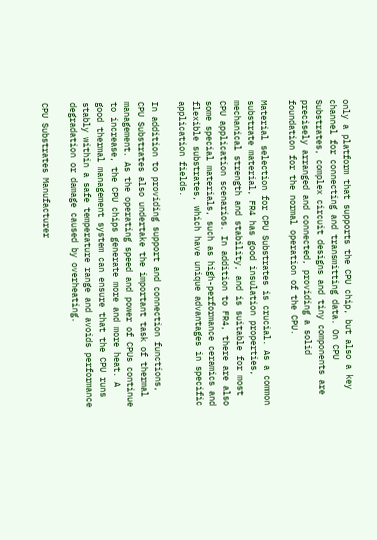only a platform that supports the CPU chip, but also a key channel for connecting and transmitting data. On CPU Substrates, complex circuit designs and tiny components are precisely arranged and connected, providing a solid foundation for the normal operation of the CPU.

Material selection for CPU Substrates is crucial. As a common substrate material, FR4 has good insulation properties, mechanical strength and stability, and is suitable for most CPU application scenarios. In addition to FR4, there are also some special materials, such as high-performance ceramics and flexible substrates, which have unique advantages in specific application fields.

In addition to providing support and connection functions, CPU Substrates also undertake the important task of thermal management. As the operating speed and power of CPUs continue to increase, the CPU chips generate more and more heat. A good thermal management system can ensure that the CPU runs stably within a safe temperature range and avoids performance degradation or damage caused by overheating.

CPU Substrates Manufacturer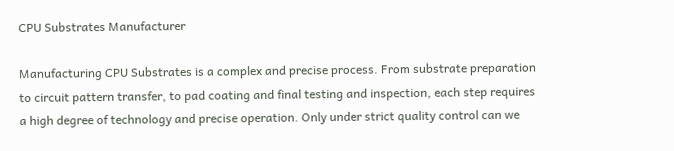CPU Substrates Manufacturer

Manufacturing CPU Substrates is a complex and precise process. From substrate preparation to circuit pattern transfer, to pad coating and final testing and inspection, each step requires a high degree of technology and precise operation. Only under strict quality control can we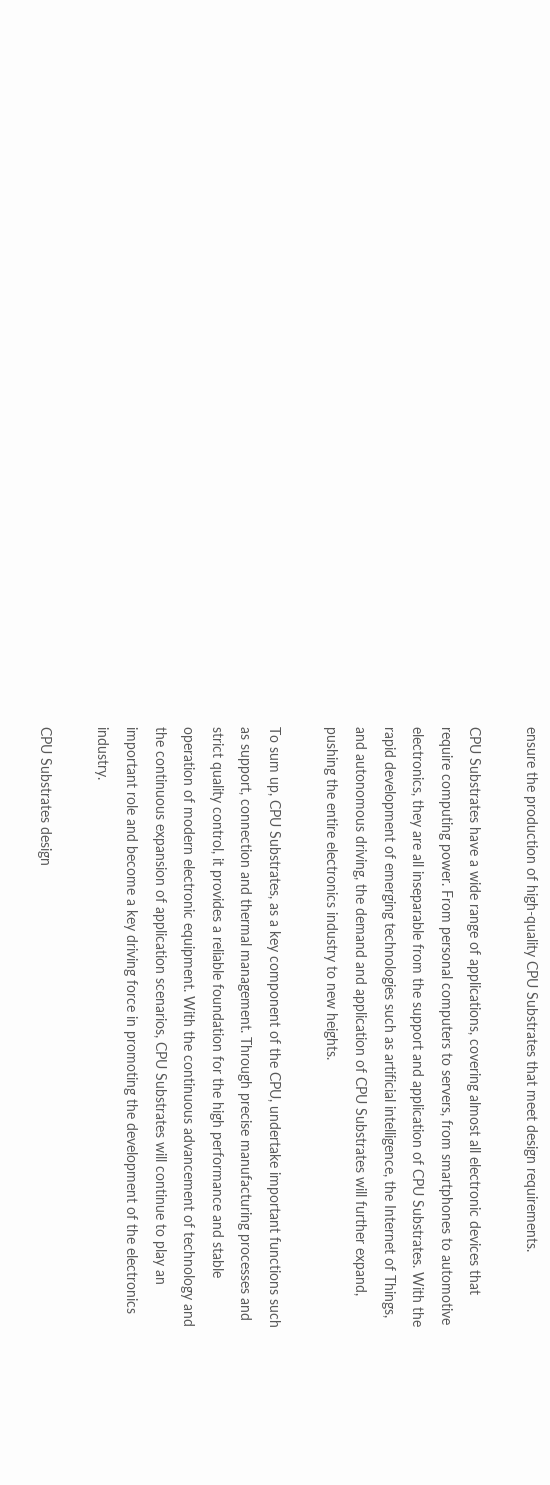ensure the production of high-quality CPU Substrates that meet design requirements.

CPU Substrates have a wide range of applications, covering almost all electronic devices that require computing power. From personal computers to servers, from smartphones to automotive electronics, they are all inseparable from the support and application of CPU Substrates. With the rapid development of emerging technologies such as artificial intelligence, the Internet of Things, and autonomous driving, the demand and application of CPU Substrates will further expand, pushing the entire electronics industry to new heights.

To sum up, CPU Substrates, as a key component of the CPU, undertake important functions such as support, connection and thermal management. Through precise manufacturing processes and strict quality control, it provides a reliable foundation for the high performance and stable operation of modern electronic equipment. With the continuous advancement of technology and the continuous expansion of application scenarios, CPU Substrates will continue to play an important role and become a key driving force in promoting the development of the electronics industry.

CPU Substrates design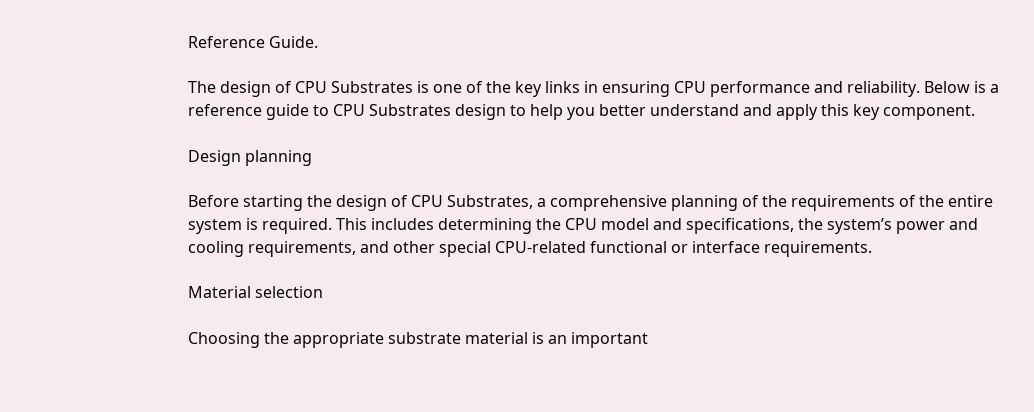Reference Guide.

The design of CPU Substrates is one of the key links in ensuring CPU performance and reliability. Below is a reference guide to CPU Substrates design to help you better understand and apply this key component.

Design planning

Before starting the design of CPU Substrates, a comprehensive planning of the requirements of the entire system is required. This includes determining the CPU model and specifications, the system’s power and cooling requirements, and other special CPU-related functional or interface requirements.

Material selection

Choosing the appropriate substrate material is an important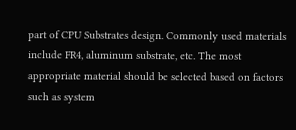part of CPU Substrates design. Commonly used materials include FR4, aluminum substrate, etc. The most appropriate material should be selected based on factors such as system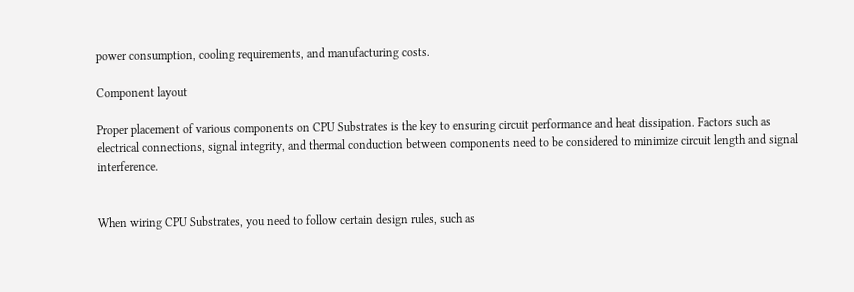power consumption, cooling requirements, and manufacturing costs.

Component layout

Proper placement of various components on CPU Substrates is the key to ensuring circuit performance and heat dissipation. Factors such as electrical connections, signal integrity, and thermal conduction between components need to be considered to minimize circuit length and signal interference.


When wiring CPU Substrates, you need to follow certain design rules, such as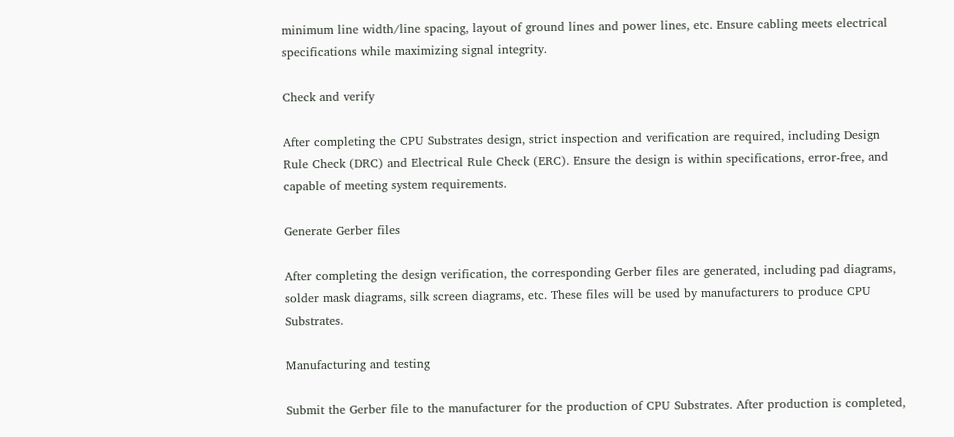minimum line width/line spacing, layout of ground lines and power lines, etc. Ensure cabling meets electrical specifications while maximizing signal integrity.

Check and verify

After completing the CPU Substrates design, strict inspection and verification are required, including Design Rule Check (DRC) and Electrical Rule Check (ERC). Ensure the design is within specifications, error-free, and capable of meeting system requirements.

Generate Gerber files

After completing the design verification, the corresponding Gerber files are generated, including pad diagrams, solder mask diagrams, silk screen diagrams, etc. These files will be used by manufacturers to produce CPU Substrates.

Manufacturing and testing

Submit the Gerber file to the manufacturer for the production of CPU Substrates. After production is completed,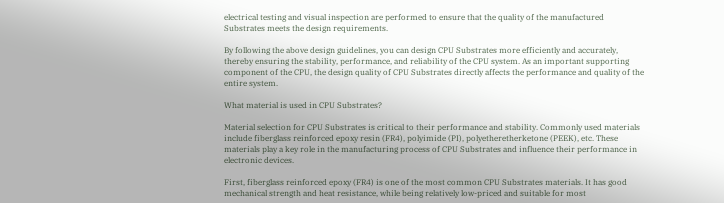electrical testing and visual inspection are performed to ensure that the quality of the manufactured Substrates meets the design requirements.

By following the above design guidelines, you can design CPU Substrates more efficiently and accurately, thereby ensuring the stability, performance, and reliability of the CPU system. As an important supporting component of the CPU, the design quality of CPU Substrates directly affects the performance and quality of the entire system.

What material is used in CPU Substrates?

Material selection for CPU Substrates is critical to their performance and stability. Commonly used materials include fiberglass reinforced epoxy resin (FR4), polyimide (PI), polyetheretherketone (PEEK), etc. These materials play a key role in the manufacturing process of CPU Substrates and influence their performance in electronic devices.

First, fiberglass reinforced epoxy (FR4) is one of the most common CPU Substrates materials. It has good mechanical strength and heat resistance, while being relatively low-priced and suitable for most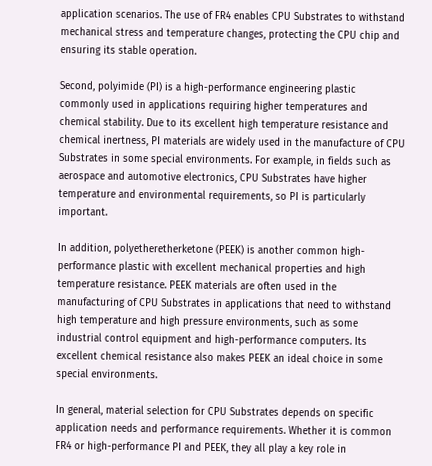application scenarios. The use of FR4 enables CPU Substrates to withstand mechanical stress and temperature changes, protecting the CPU chip and ensuring its stable operation.

Second, polyimide (PI) is a high-performance engineering plastic commonly used in applications requiring higher temperatures and chemical stability. Due to its excellent high temperature resistance and chemical inertness, PI materials are widely used in the manufacture of CPU Substrates in some special environments. For example, in fields such as aerospace and automotive electronics, CPU Substrates have higher temperature and environmental requirements, so PI is particularly important.

In addition, polyetheretherketone (PEEK) is another common high-performance plastic with excellent mechanical properties and high temperature resistance. PEEK materials are often used in the manufacturing of CPU Substrates in applications that need to withstand high temperature and high pressure environments, such as some industrial control equipment and high-performance computers. Its excellent chemical resistance also makes PEEK an ideal choice in some special environments.

In general, material selection for CPU Substrates depends on specific application needs and performance requirements. Whether it is common FR4 or high-performance PI and PEEK, they all play a key role in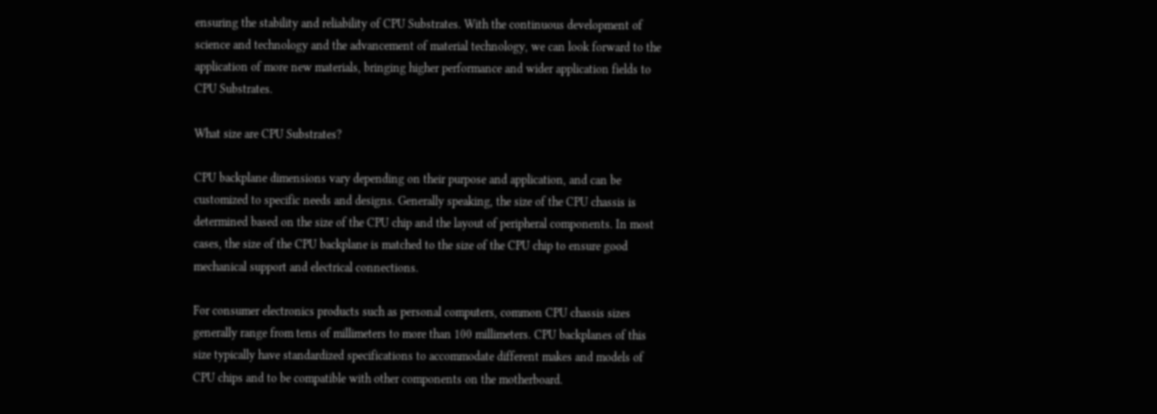ensuring the stability and reliability of CPU Substrates. With the continuous development of science and technology and the advancement of material technology, we can look forward to the application of more new materials, bringing higher performance and wider application fields to CPU Substrates.

What size are CPU Substrates?

CPU backplane dimensions vary depending on their purpose and application, and can be customized to specific needs and designs. Generally speaking, the size of the CPU chassis is determined based on the size of the CPU chip and the layout of peripheral components. In most cases, the size of the CPU backplane is matched to the size of the CPU chip to ensure good mechanical support and electrical connections.

For consumer electronics products such as personal computers, common CPU chassis sizes generally range from tens of millimeters to more than 100 millimeters. CPU backplanes of this size typically have standardized specifications to accommodate different makes and models of CPU chips and to be compatible with other components on the motherboard.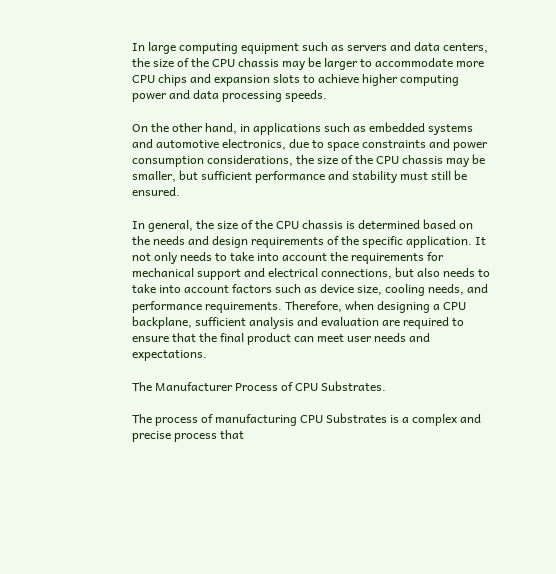In large computing equipment such as servers and data centers, the size of the CPU chassis may be larger to accommodate more CPU chips and expansion slots to achieve higher computing power and data processing speeds.

On the other hand, in applications such as embedded systems and automotive electronics, due to space constraints and power consumption considerations, the size of the CPU chassis may be smaller, but sufficient performance and stability must still be ensured.

In general, the size of the CPU chassis is determined based on the needs and design requirements of the specific application. It not only needs to take into account the requirements for mechanical support and electrical connections, but also needs to take into account factors such as device size, cooling needs, and performance requirements. Therefore, when designing a CPU backplane, sufficient analysis and evaluation are required to ensure that the final product can meet user needs and expectations.

The Manufacturer Process of CPU Substrates.

The process of manufacturing CPU Substrates is a complex and precise process that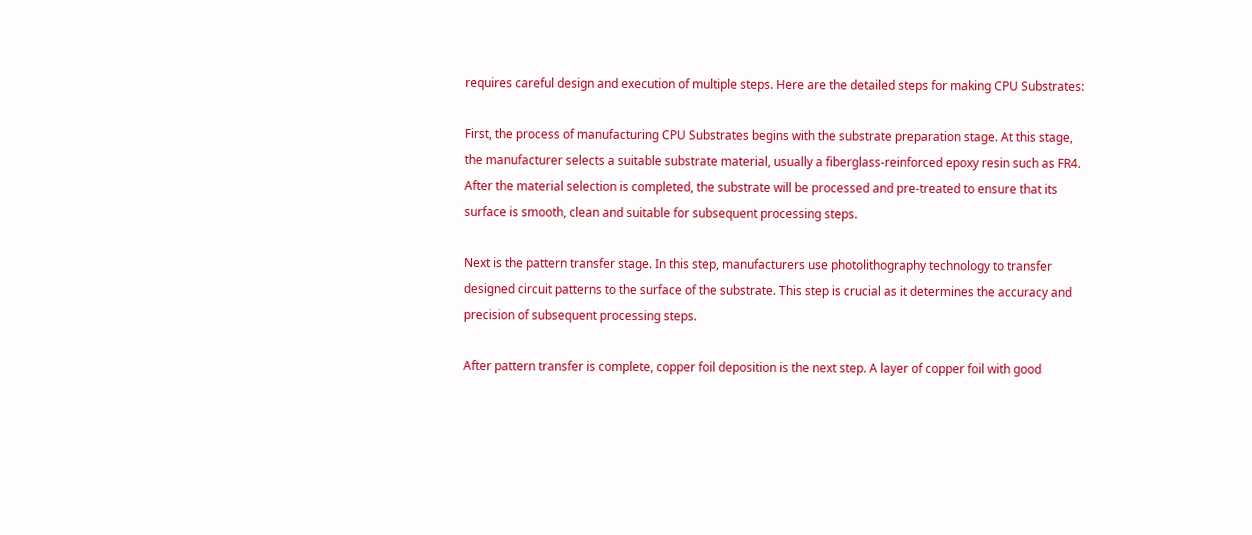requires careful design and execution of multiple steps. Here are the detailed steps for making CPU Substrates:

First, the process of manufacturing CPU Substrates begins with the substrate preparation stage. At this stage, the manufacturer selects a suitable substrate material, usually a fiberglass-reinforced epoxy resin such as FR4. After the material selection is completed, the substrate will be processed and pre-treated to ensure that its surface is smooth, clean and suitable for subsequent processing steps.

Next is the pattern transfer stage. In this step, manufacturers use photolithography technology to transfer designed circuit patterns to the surface of the substrate. This step is crucial as it determines the accuracy and precision of subsequent processing steps.

After pattern transfer is complete, copper foil deposition is the next step. A layer of copper foil with good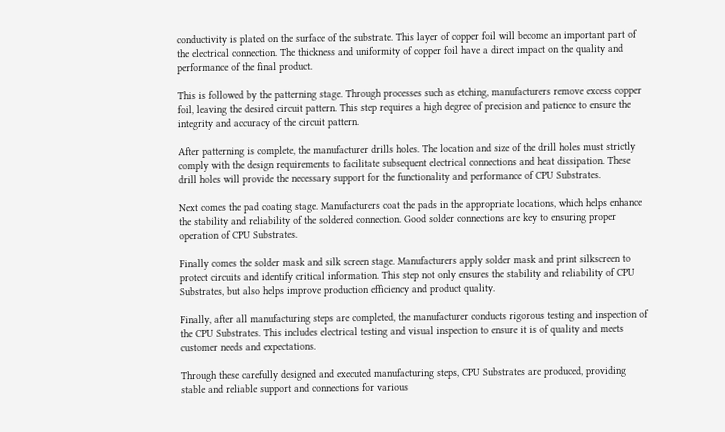conductivity is plated on the surface of the substrate. This layer of copper foil will become an important part of the electrical connection. The thickness and uniformity of copper foil have a direct impact on the quality and performance of the final product.

This is followed by the patterning stage. Through processes such as etching, manufacturers remove excess copper foil, leaving the desired circuit pattern. This step requires a high degree of precision and patience to ensure the integrity and accuracy of the circuit pattern.

After patterning is complete, the manufacturer drills holes. The location and size of the drill holes must strictly comply with the design requirements to facilitate subsequent electrical connections and heat dissipation. These drill holes will provide the necessary support for the functionality and performance of CPU Substrates.

Next comes the pad coating stage. Manufacturers coat the pads in the appropriate locations, which helps enhance the stability and reliability of the soldered connection. Good solder connections are key to ensuring proper operation of CPU Substrates.

Finally comes the solder mask and silk screen stage. Manufacturers apply solder mask and print silkscreen to protect circuits and identify critical information. This step not only ensures the stability and reliability of CPU Substrates, but also helps improve production efficiency and product quality.

Finally, after all manufacturing steps are completed, the manufacturer conducts rigorous testing and inspection of the CPU Substrates. This includes electrical testing and visual inspection to ensure it is of quality and meets customer needs and expectations.

Through these carefully designed and executed manufacturing steps, CPU Substrates are produced, providing stable and reliable support and connections for various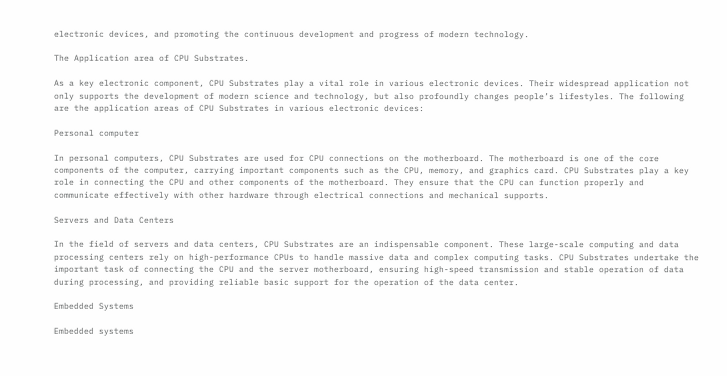electronic devices, and promoting the continuous development and progress of modern technology.

The Application area of CPU Substrates.

As a key electronic component, CPU Substrates play a vital role in various electronic devices. Their widespread application not only supports the development of modern science and technology, but also profoundly changes people’s lifestyles. The following are the application areas of CPU Substrates in various electronic devices:

Personal computer

In personal computers, CPU Substrates are used for CPU connections on the motherboard. The motherboard is one of the core components of the computer, carrying important components such as the CPU, memory, and graphics card. CPU Substrates play a key role in connecting the CPU and other components of the motherboard. They ensure that the CPU can function properly and communicate effectively with other hardware through electrical connections and mechanical supports.

Servers and Data Centers

In the field of servers and data centers, CPU Substrates are an indispensable component. These large-scale computing and data processing centers rely on high-performance CPUs to handle massive data and complex computing tasks. CPU Substrates undertake the important task of connecting the CPU and the server motherboard, ensuring high-speed transmission and stable operation of data during processing, and providing reliable basic support for the operation of the data center.

Embedded Systems

Embedded systems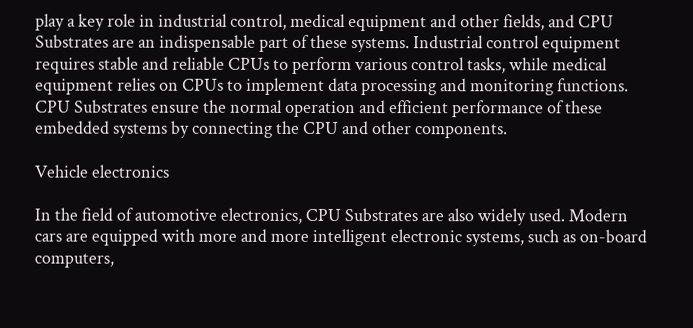play a key role in industrial control, medical equipment and other fields, and CPU Substrates are an indispensable part of these systems. Industrial control equipment requires stable and reliable CPUs to perform various control tasks, while medical equipment relies on CPUs to implement data processing and monitoring functions. CPU Substrates ensure the normal operation and efficient performance of these embedded systems by connecting the CPU and other components.

Vehicle electronics

In the field of automotive electronics, CPU Substrates are also widely used. Modern cars are equipped with more and more intelligent electronic systems, such as on-board computers,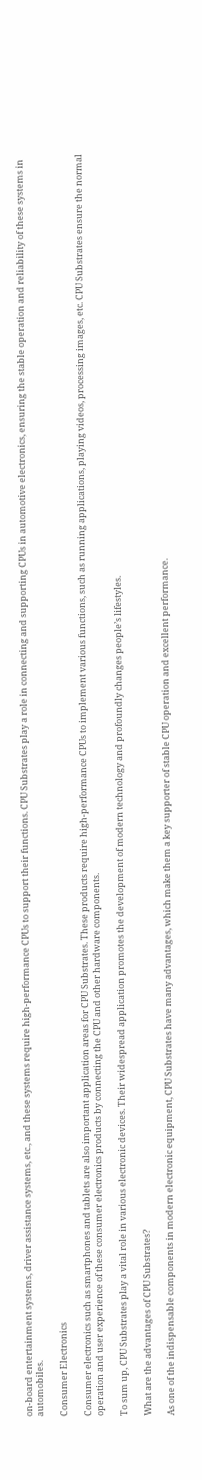on-board entertainment systems, driver assistance systems, etc., and these systems require high-performance CPUs to support their functions. CPU Substrates play a role in connecting and supporting CPUs in automotive electronics, ensuring the stable operation and reliability of these systems in automobiles.

Consumer Electronics

Consumer electronics such as smartphones and tablets are also important application areas for CPU Substrates. These products require high-performance CPUs to implement various functions, such as running applications, playing videos, processing images, etc. CPU Substrates ensure the normal operation and user experience of these consumer electronics products by connecting the CPU and other hardware components.

To sum up, CPU Substrates play a vital role in various electronic devices. Their widespread application promotes the development of modern technology and profoundly changes people’s lifestyles.

What are the advantages of CPU Substrates?

As one of the indispensable components in modern electronic equipment, CPU Substrates have many advantages, which make them a key supporter of stable CPU operation and excellent performance.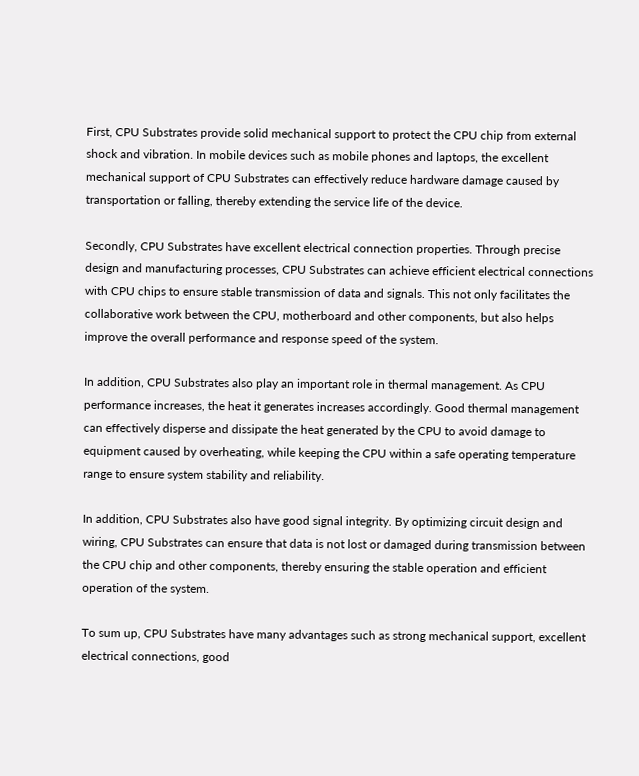First, CPU Substrates provide solid mechanical support to protect the CPU chip from external shock and vibration. In mobile devices such as mobile phones and laptops, the excellent mechanical support of CPU Substrates can effectively reduce hardware damage caused by transportation or falling, thereby extending the service life of the device.

Secondly, CPU Substrates have excellent electrical connection properties. Through precise design and manufacturing processes, CPU Substrates can achieve efficient electrical connections with CPU chips to ensure stable transmission of data and signals. This not only facilitates the collaborative work between the CPU, motherboard and other components, but also helps improve the overall performance and response speed of the system.

In addition, CPU Substrates also play an important role in thermal management. As CPU performance increases, the heat it generates increases accordingly. Good thermal management can effectively disperse and dissipate the heat generated by the CPU to avoid damage to equipment caused by overheating, while keeping the CPU within a safe operating temperature range to ensure system stability and reliability.

In addition, CPU Substrates also have good signal integrity. By optimizing circuit design and wiring, CPU Substrates can ensure that data is not lost or damaged during transmission between the CPU chip and other components, thereby ensuring the stable operation and efficient operation of the system.

To sum up, CPU Substrates have many advantages such as strong mechanical support, excellent electrical connections, good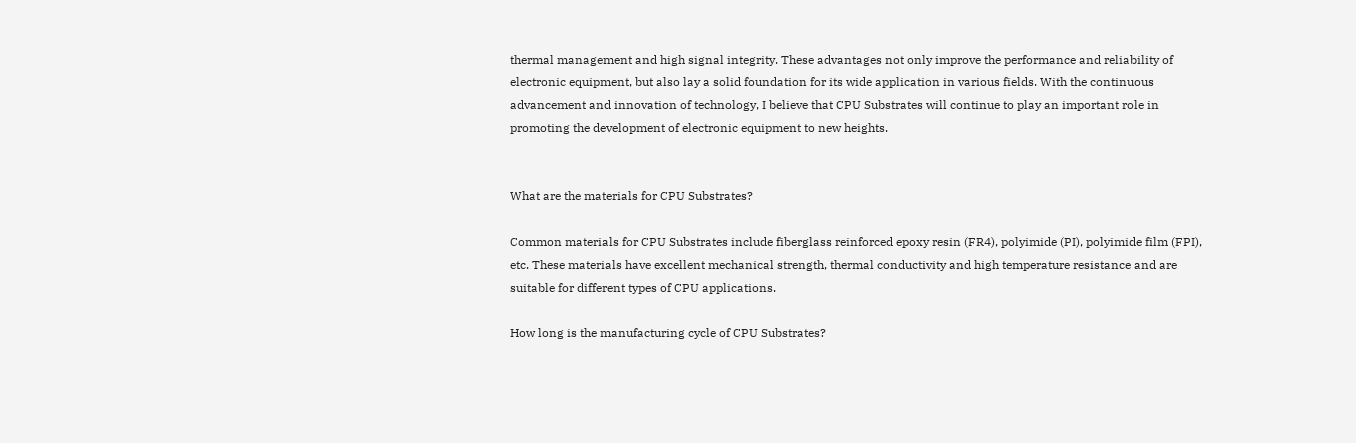thermal management and high signal integrity. These advantages not only improve the performance and reliability of electronic equipment, but also lay a solid foundation for its wide application in various fields. With the continuous advancement and innovation of technology, I believe that CPU Substrates will continue to play an important role in promoting the development of electronic equipment to new heights.


What are the materials for CPU Substrates?

Common materials for CPU Substrates include fiberglass reinforced epoxy resin (FR4), polyimide (PI), polyimide film (FPI), etc. These materials have excellent mechanical strength, thermal conductivity and high temperature resistance and are suitable for different types of CPU applications.

How long is the manufacturing cycle of CPU Substrates?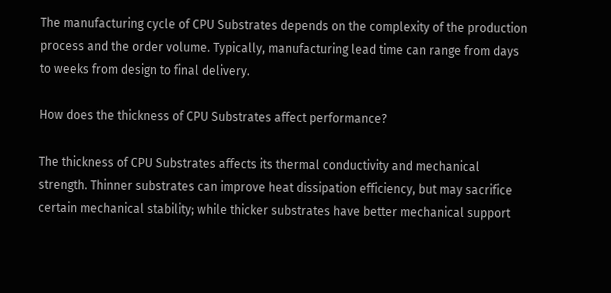The manufacturing cycle of CPU Substrates depends on the complexity of the production process and the order volume. Typically, manufacturing lead time can range from days to weeks from design to final delivery.

How does the thickness of CPU Substrates affect performance?

The thickness of CPU Substrates affects its thermal conductivity and mechanical strength. Thinner substrates can improve heat dissipation efficiency, but may sacrifice certain mechanical stability; while thicker substrates have better mechanical support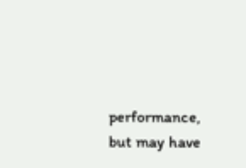performance, but may have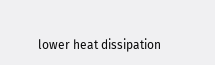lower heat dissipation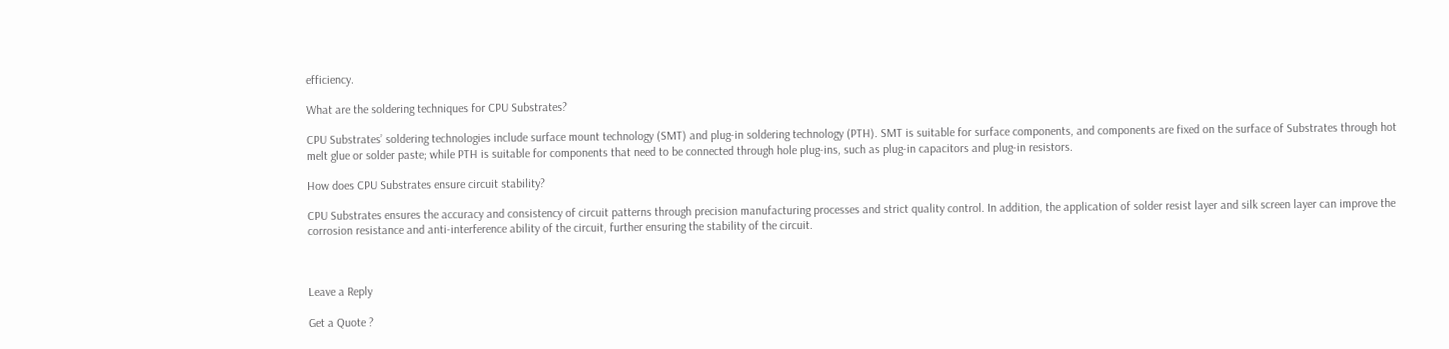efficiency.

What are the soldering techniques for CPU Substrates?

CPU Substrates’ soldering technologies include surface mount technology (SMT) and plug-in soldering technology (PTH). SMT is suitable for surface components, and components are fixed on the surface of Substrates through hot melt glue or solder paste; while PTH is suitable for components that need to be connected through hole plug-ins, such as plug-in capacitors and plug-in resistors.

How does CPU Substrates ensure circuit stability?

CPU Substrates ensures the accuracy and consistency of circuit patterns through precision manufacturing processes and strict quality control. In addition, the application of solder resist layer and silk screen layer can improve the corrosion resistance and anti-interference ability of the circuit, further ensuring the stability of the circuit.



Leave a Reply

Get a Quote ?